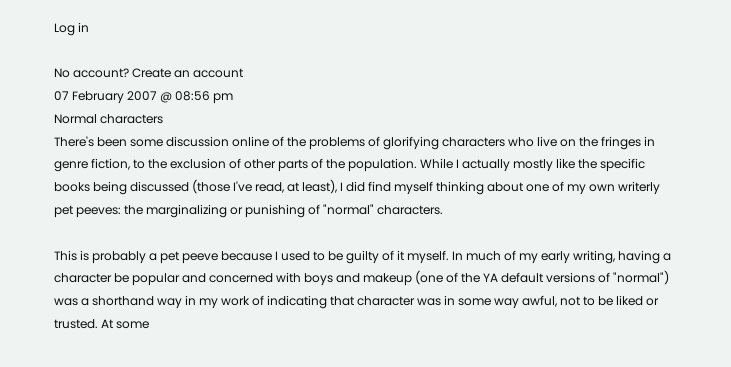Log in

No account? Create an account
07 February 2007 @ 08:56 pm
Normal characters
There's been some discussion online of the problems of glorifying characters who live on the fringes in genre fiction, to the exclusion of other parts of the population. While I actually mostly like the specific books being discussed (those I've read, at least), I did find myself thinking about one of my own writerly pet peeves: the marginalizing or punishing of "normal" characters.

This is probably a pet peeve because I used to be guilty of it myself. In much of my early writing, having a character be popular and concerned with boys and makeup (one of the YA default versions of "normal") was a shorthand way in my work of indicating that character was in some way awful, not to be liked or trusted. At some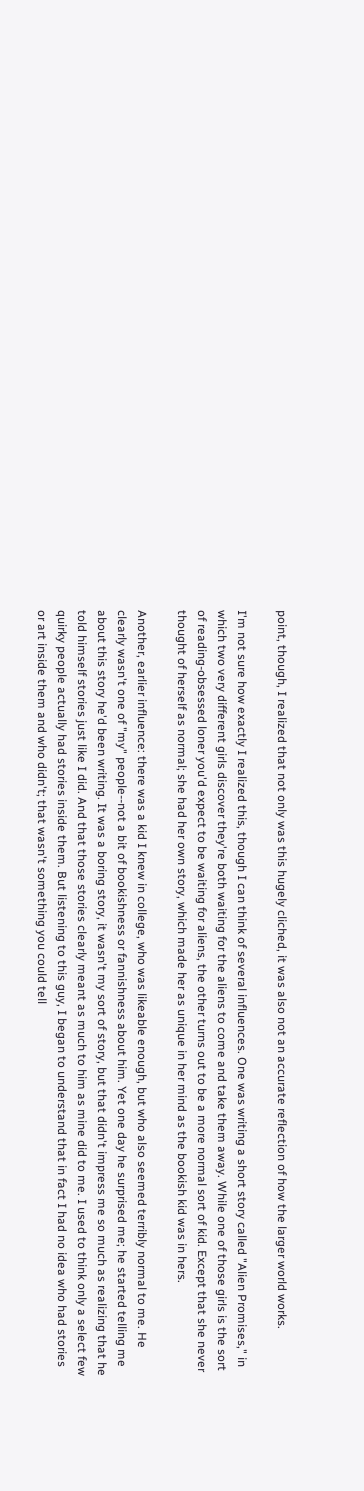point, though, I realized that not only was this hugely cliched, it was also not an accurate reflection of how the larger world works.

I'm not sure how exactly I realized this, though I can think of several influences. One was writing a short story called "Alien Promises," in which two very different girls discover they're both waiting for the aliens to come and take them away. While one of those girls is the sort of reading-obsessed loner you'd expect to be waiting for aliens, the other turns out to be a more normal sort of kid. Except that she never thought of herself as normal; she had her own story, which made her as unique in her mind as the bookish kid was in hers.

Another, earlier influence: there was a kid I knew in college, who was likeable enough, but who also seemed terribly normal to me. He clearly wasn't one of "my" people--not a bit of bookishness or fannishness about him. Yet one day he surprised me; he started telling me about this story he'd been writing. It was a boring story, it wasn't my sort of story, but that didn't impress me so much as realizing that he told himself stories just like I did. And that those stories clearly meant as much to him as mine did to me. I used to think only a select few quirky people actually had stories inside them. But listening to this guy, I began to understand that in fact I had no idea who had stories or art inside them and who didn't; that wasn't something you could tell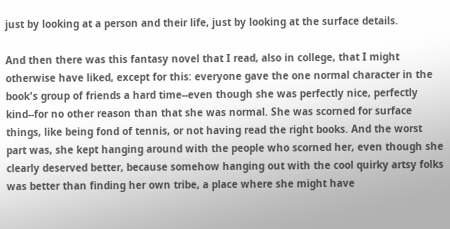just by looking at a person and their life, just by looking at the surface details.

And then there was this fantasy novel that I read, also in college, that I might otherwise have liked, except for this: everyone gave the one normal character in the book's group of friends a hard time--even though she was perfectly nice, perfectly kind--for no other reason than that she was normal. She was scorned for surface things, like being fond of tennis, or not having read the right books. And the worst part was, she kept hanging around with the people who scorned her, even though she clearly deserved better, because somehow hanging out with the cool quirky artsy folks was better than finding her own tribe, a place where she might have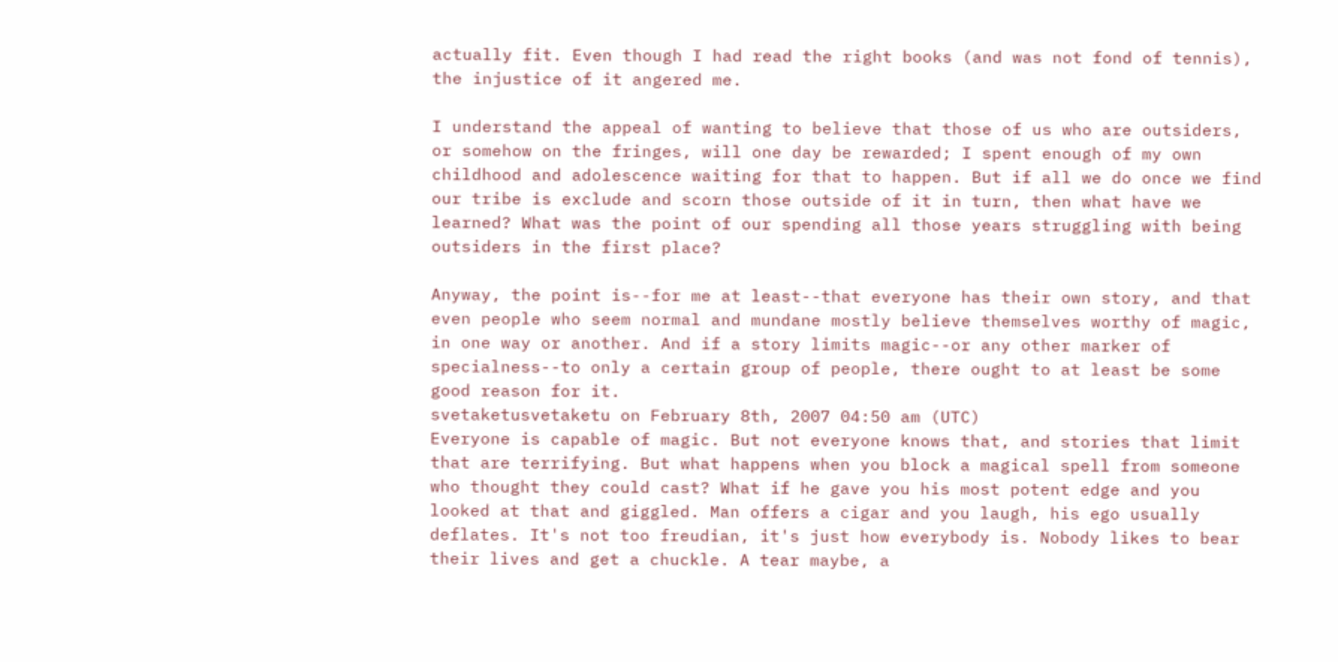actually fit. Even though I had read the right books (and was not fond of tennis), the injustice of it angered me.

I understand the appeal of wanting to believe that those of us who are outsiders, or somehow on the fringes, will one day be rewarded; I spent enough of my own childhood and adolescence waiting for that to happen. But if all we do once we find our tribe is exclude and scorn those outside of it in turn, then what have we learned? What was the point of our spending all those years struggling with being outsiders in the first place?

Anyway, the point is--for me at least--that everyone has their own story, and that even people who seem normal and mundane mostly believe themselves worthy of magic, in one way or another. And if a story limits magic--or any other marker of specialness--to only a certain group of people, there ought to at least be some good reason for it.
svetaketusvetaketu on February 8th, 2007 04:50 am (UTC)
Everyone is capable of magic. But not everyone knows that, and stories that limit that are terrifying. But what happens when you block a magical spell from someone who thought they could cast? What if he gave you his most potent edge and you looked at that and giggled. Man offers a cigar and you laugh, his ego usually deflates. It's not too freudian, it's just how everybody is. Nobody likes to bear their lives and get a chuckle. A tear maybe, a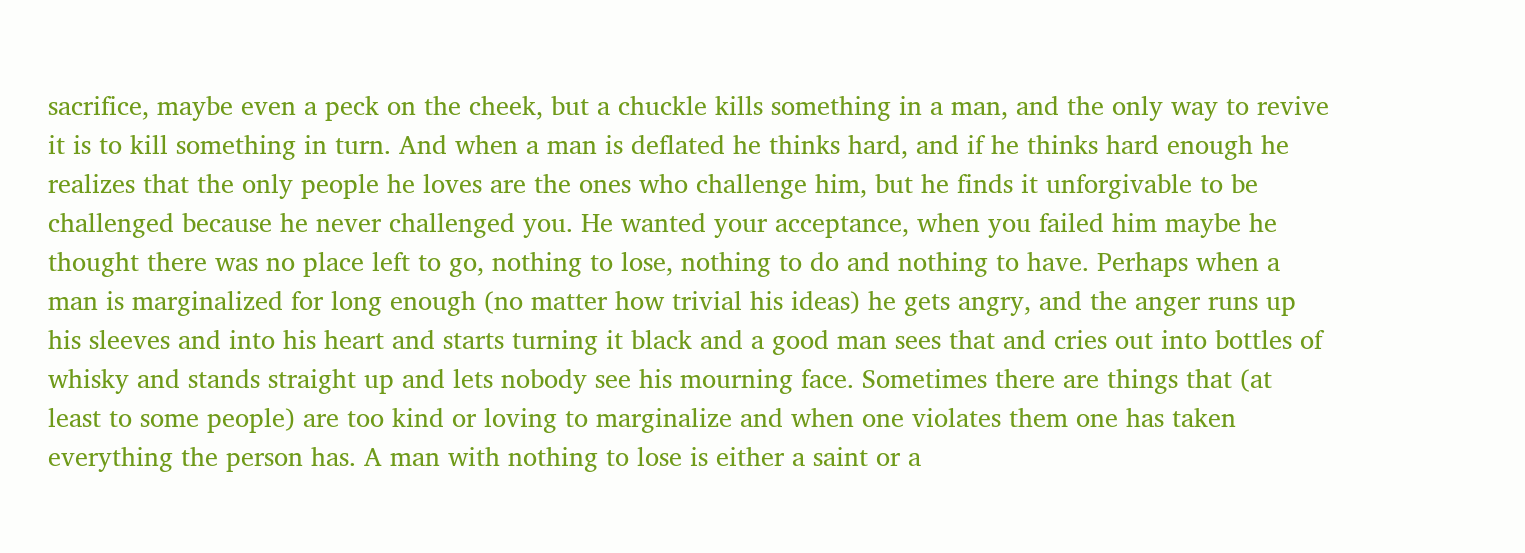sacrifice, maybe even a peck on the cheek, but a chuckle kills something in a man, and the only way to revive it is to kill something in turn. And when a man is deflated he thinks hard, and if he thinks hard enough he realizes that the only people he loves are the ones who challenge him, but he finds it unforgivable to be challenged because he never challenged you. He wanted your acceptance, when you failed him maybe he thought there was no place left to go, nothing to lose, nothing to do and nothing to have. Perhaps when a man is marginalized for long enough (no matter how trivial his ideas) he gets angry, and the anger runs up his sleeves and into his heart and starts turning it black and a good man sees that and cries out into bottles of whisky and stands straight up and lets nobody see his mourning face. Sometimes there are things that (at least to some people) are too kind or loving to marginalize and when one violates them one has taken everything the person has. A man with nothing to lose is either a saint or a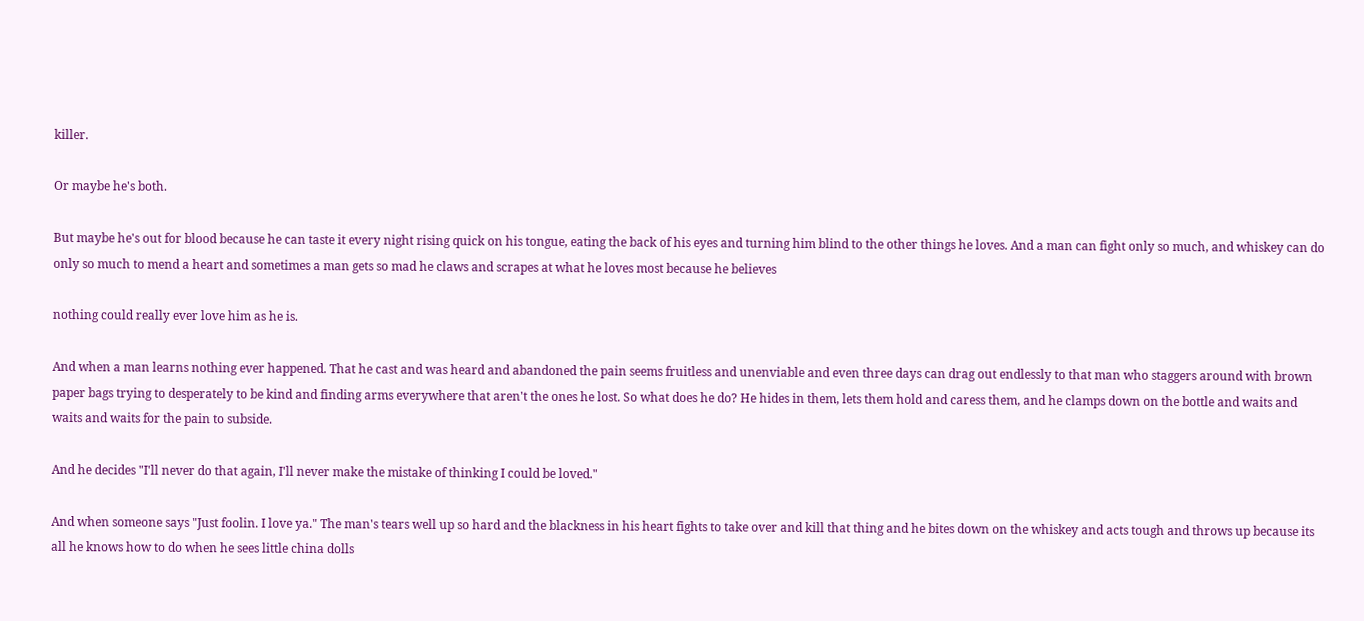killer.

Or maybe he's both.

But maybe he's out for blood because he can taste it every night rising quick on his tongue, eating the back of his eyes and turning him blind to the other things he loves. And a man can fight only so much, and whiskey can do only so much to mend a heart and sometimes a man gets so mad he claws and scrapes at what he loves most because he believes

nothing could really ever love him as he is.

And when a man learns nothing ever happened. That he cast and was heard and abandoned the pain seems fruitless and unenviable and even three days can drag out endlessly to that man who staggers around with brown paper bags trying to desperately to be kind and finding arms everywhere that aren't the ones he lost. So what does he do? He hides in them, lets them hold and caress them, and he clamps down on the bottle and waits and waits and waits for the pain to subside.

And he decides "I'll never do that again, I'll never make the mistake of thinking I could be loved."

And when someone says "Just foolin. I love ya." The man's tears well up so hard and the blackness in his heart fights to take over and kill that thing and he bites down on the whiskey and acts tough and throws up because its all he knows how to do when he sees little china dolls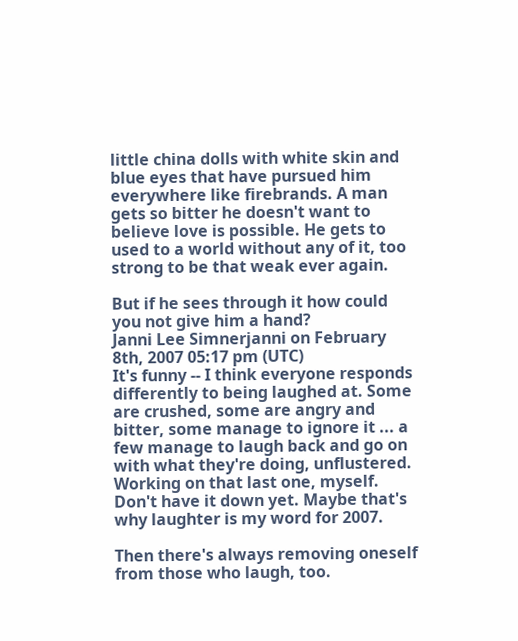little china dolls with white skin and blue eyes that have pursued him everywhere like firebrands. A man gets so bitter he doesn't want to believe love is possible. He gets to used to a world without any of it, too strong to be that weak ever again.

But if he sees through it how could you not give him a hand?
Janni Lee Simnerjanni on February 8th, 2007 05:17 pm (UTC)
It's funny -- I think everyone responds differently to being laughed at. Some are crushed, some are angry and bitter, some manage to ignore it ... a few manage to laugh back and go on with what they're doing, unflustered. Working on that last one, myself. Don't have it down yet. Maybe that's why laughter is my word for 2007.

Then there's always removing oneself from those who laugh, too.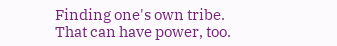Finding one's own tribe. That can have power, too.